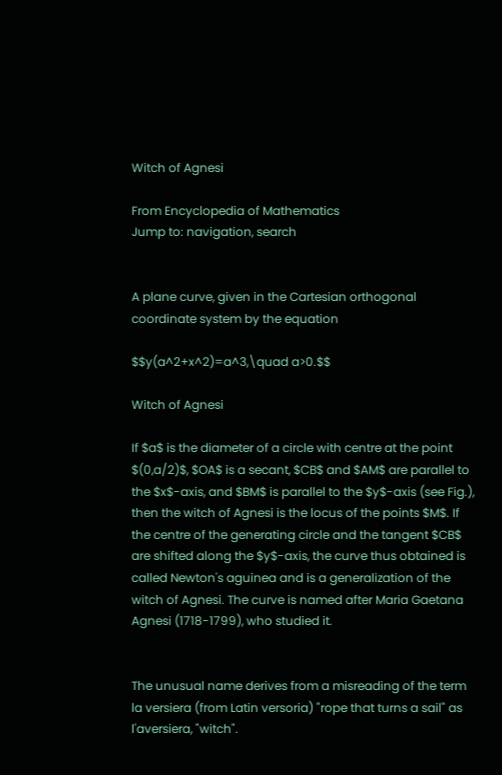Witch of Agnesi

From Encyclopedia of Mathematics
Jump to: navigation, search


A plane curve, given in the Cartesian orthogonal coordinate system by the equation

$$y(a^2+x^2)=a^3,\quad a>0.$$

Witch of Agnesi

If $a$ is the diameter of a circle with centre at the point $(0,a/2)$, $OA$ is a secant, $CB$ and $AM$ are parallel to the $x$-axis, and $BM$ is parallel to the $y$-axis (see Fig.), then the witch of Agnesi is the locus of the points $M$. If the centre of the generating circle and the tangent $CB$ are shifted along the $y$-axis, the curve thus obtained is called Newton's aguinea and is a generalization of the witch of Agnesi. The curve is named after Maria Gaetana Agnesi (1718-1799), who studied it.


The unusual name derives from a misreading of the term la versiera (from Latin versoria) "rope that turns a sail" as l'aversiera, "witch".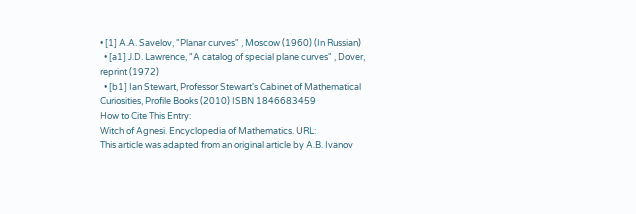• [1] A.A. Savelov, "Planar curves" , Moscow (1960) (In Russian)
  • [a1] J.D. Lawrence, "A catalog of special plane curves" , Dover, reprint (1972)
  • [b1] Ian Stewart, Professor Stewart's Cabinet of Mathematical Curiosities, Profile Books (2010) ISBN 1846683459
How to Cite This Entry:
Witch of Agnesi. Encyclopedia of Mathematics. URL:
This article was adapted from an original article by A.B. Ivanov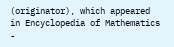(originator), which appeared in Encyclopedia of Mathematics -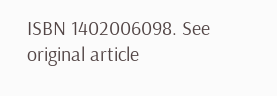ISBN 1402006098. See original article